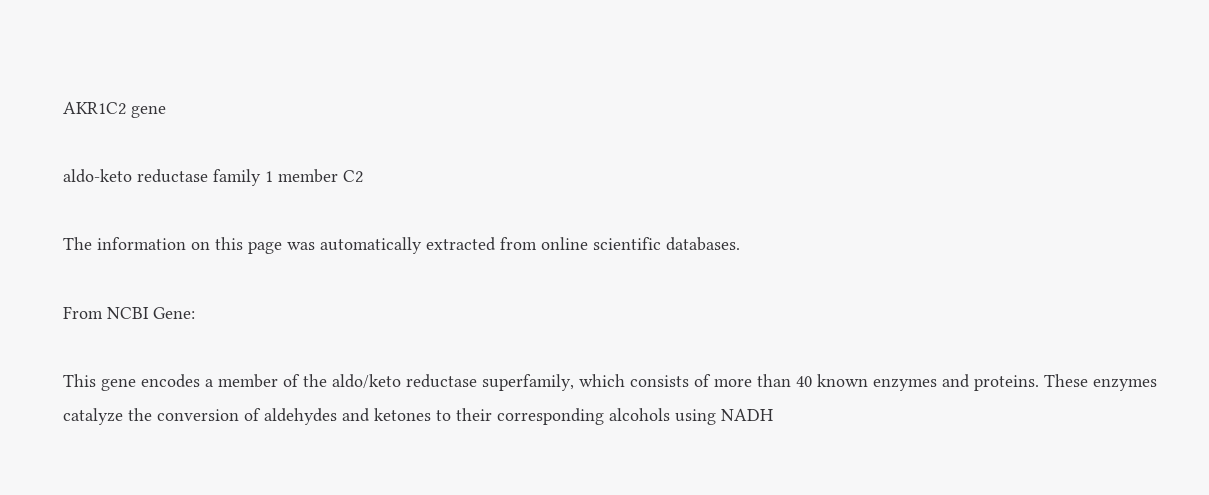AKR1C2 gene

aldo-keto reductase family 1 member C2

The information on this page was automatically extracted from online scientific databases.

From NCBI Gene:

This gene encodes a member of the aldo/keto reductase superfamily, which consists of more than 40 known enzymes and proteins. These enzymes catalyze the conversion of aldehydes and ketones to their corresponding alcohols using NADH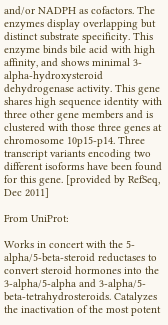and/or NADPH as cofactors. The enzymes display overlapping but distinct substrate specificity. This enzyme binds bile acid with high affinity, and shows minimal 3-alpha-hydroxysteroid dehydrogenase activity. This gene shares high sequence identity with three other gene members and is clustered with those three genes at chromosome 10p15-p14. Three transcript variants encoding two different isoforms have been found for this gene. [provided by RefSeq, Dec 2011]

From UniProt:

Works in concert with the 5-alpha/5-beta-steroid reductases to convert steroid hormones into the 3-alpha/5-alpha and 3-alpha/5-beta-tetrahydrosteroids. Catalyzes the inactivation of the most potent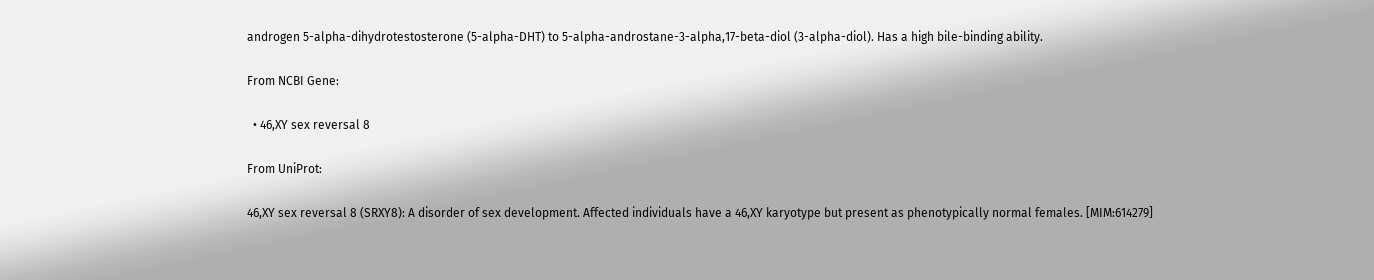androgen 5-alpha-dihydrotestosterone (5-alpha-DHT) to 5-alpha-androstane-3-alpha,17-beta-diol (3-alpha-diol). Has a high bile-binding ability.

From NCBI Gene:

  • 46,XY sex reversal 8

From UniProt:

46,XY sex reversal 8 (SRXY8): A disorder of sex development. Affected individuals have a 46,XY karyotype but present as phenotypically normal females. [MIM:614279]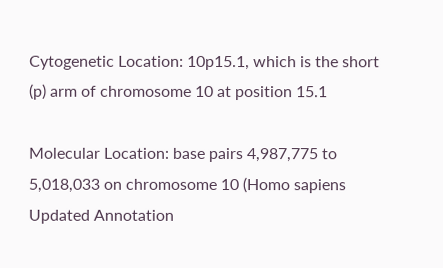Cytogenetic Location: 10p15.1, which is the short (p) arm of chromosome 10 at position 15.1

Molecular Location: base pairs 4,987,775 to 5,018,033 on chromosome 10 (Homo sapiens Updated Annotation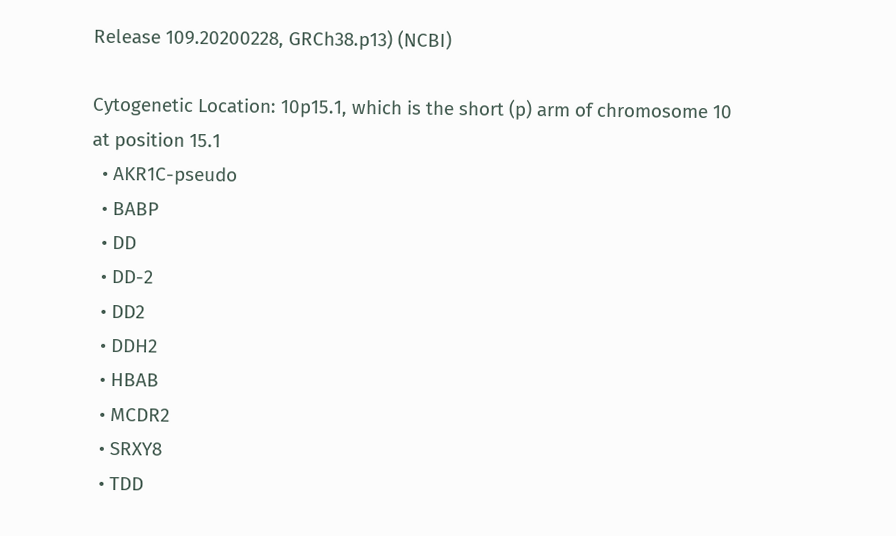Release 109.20200228, GRCh38.p13) (NCBI)

Cytogenetic Location: 10p15.1, which is the short (p) arm of chromosome 10 at position 15.1
  • AKR1C-pseudo
  • BABP
  • DD
  • DD-2
  • DD2
  • DDH2
  • HBAB
  • MCDR2
  • SRXY8
  • TDD